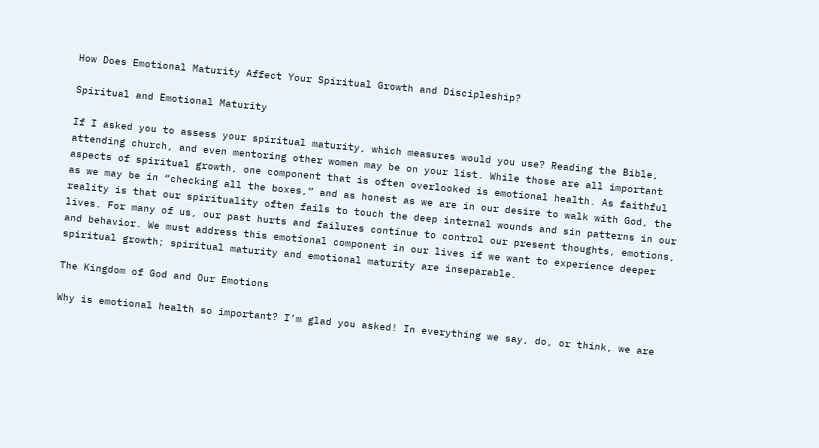How Does Emotional Maturity Affect Your Spiritual Growth and Discipleship?

Spiritual and Emotional Maturity

If I asked you to assess your spiritual maturity, which measures would you use? Reading the Bible, attending church, and even mentoring other women may be on your list. While those are all important aspects of spiritual growth, one component that is often overlooked is emotional health. As faithful as we may be in “checking all the boxes,” and as honest as we are in our desire to walk with God, the reality is that our spirituality often fails to touch the deep internal wounds and sin patterns in our lives. For many of us, our past hurts and failures continue to control our present thoughts, emotions, and behavior. We must address this emotional component in our lives if we want to experience deeper spiritual growth; spiritual maturity and emotional maturity are inseparable.

The Kingdom of God and Our Emotions

Why is emotional health so important? I’m glad you asked! In everything we say, do, or think, we are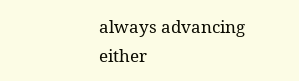always advancing either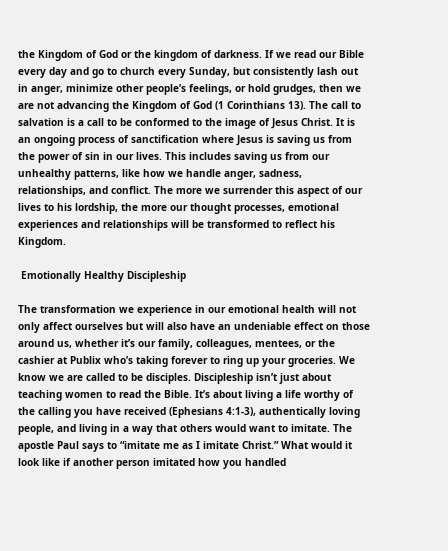the Kingdom of God or the kingdom of darkness. If we read our Bible every day and go to church every Sunday, but consistently lash out in anger, minimize other people’s feelings, or hold grudges, then we are not advancing the Kingdom of God (1 Corinthians 13). The call to salvation is a call to be conformed to the image of Jesus Christ. It is an ongoing process of sanctification where Jesus is saving us from the power of sin in our lives. This includes saving us from our unhealthy patterns, like how we handle anger, sadness, relationships, and conflict. The more we surrender this aspect of our lives to his lordship, the more our thought processes, emotional experiences and relationships will be transformed to reflect his Kingdom.

 Emotionally Healthy Discipleship

The transformation we experience in our emotional health will not only affect ourselves but will also have an undeniable effect on those around us, whether it’s our family, colleagues, mentees, or the cashier at Publix who’s taking forever to ring up your groceries. We know we are called to be disciples. Discipleship isn’t just about teaching women to read the Bible. It’s about living a life worthy of the calling you have received (Ephesians 4:1-3), authentically loving people, and living in a way that others would want to imitate. The apostle Paul says to “imitate me as I imitate Christ.” What would it look like if another person imitated how you handled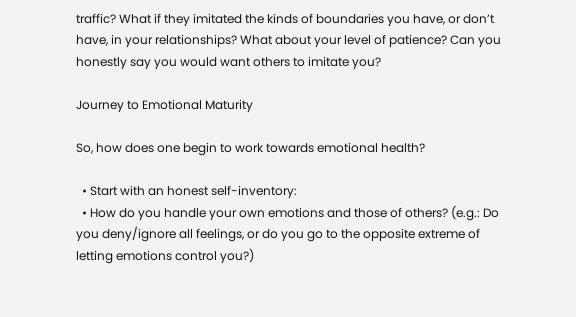traffic? What if they imitated the kinds of boundaries you have, or don’t have, in your relationships? What about your level of patience? Can you honestly say you would want others to imitate you?

Journey to Emotional Maturity

So, how does one begin to work towards emotional health?

  • Start with an honest self-inventory:
  • How do you handle your own emotions and those of others? (e.g.: Do you deny/ignore all feelings, or do you go to the opposite extreme of letting emotions control you?)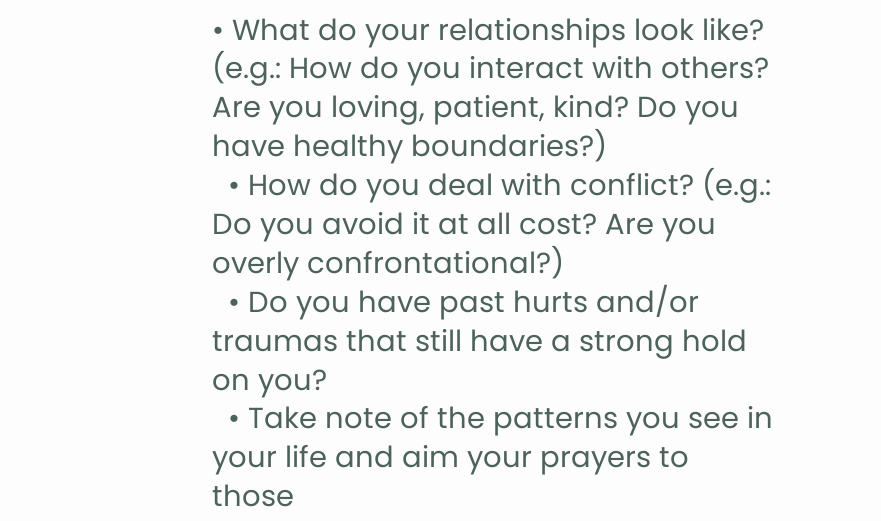• What do your relationships look like? (e.g.: How do you interact with others? Are you loving, patient, kind? Do you have healthy boundaries?)
  • How do you deal with conflict? (e.g.: Do you avoid it at all cost? Are you overly confrontational?)
  • Do you have past hurts and/or traumas that still have a strong hold on you?
  • Take note of the patterns you see in your life and aim your prayers to those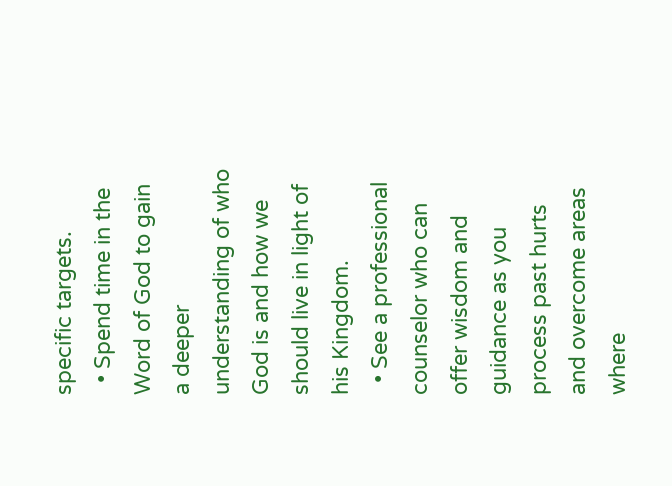specific targets.
  • Spend time in the Word of God to gain a deeper understanding of who God is and how we should live in light of his Kingdom.
  • See a professional counselor who can offer wisdom and guidance as you process past hurts and overcome areas where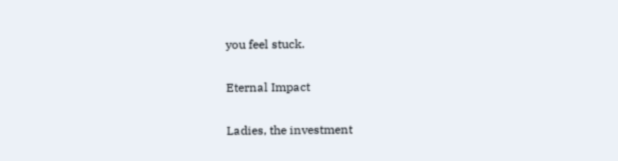you feel stuck.

Eternal Impact

Ladies, the investment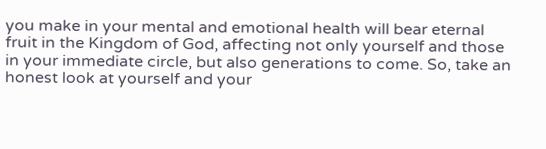you make in your mental and emotional health will bear eternal fruit in the Kingdom of God, affecting not only yourself and those in your immediate circle, but also generations to come. So, take an honest look at yourself and your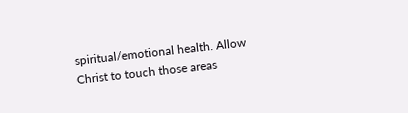spiritual/emotional health. Allow Christ to touch those areas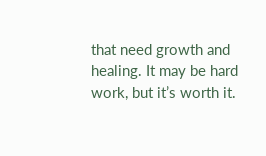that need growth and healing. It may be hard work, but it’s worth it.